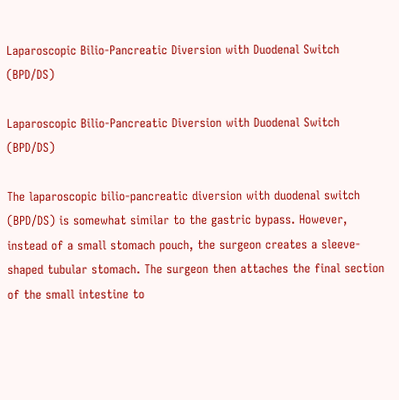Laparoscopic Bilio-Pancreatic Diversion with Duodenal Switch (BPD/DS)

Laparoscopic Bilio-Pancreatic Diversion with Duodenal Switch (BPD/DS)

The laparoscopic bilio-pancreatic diversion with duodenal switch (BPD/DS) is somewhat similar to the gastric bypass. However, instead of a small stomach pouch, the surgeon creates a sleeve-shaped tubular stomach. The surgeon then attaches the final section of the small intestine to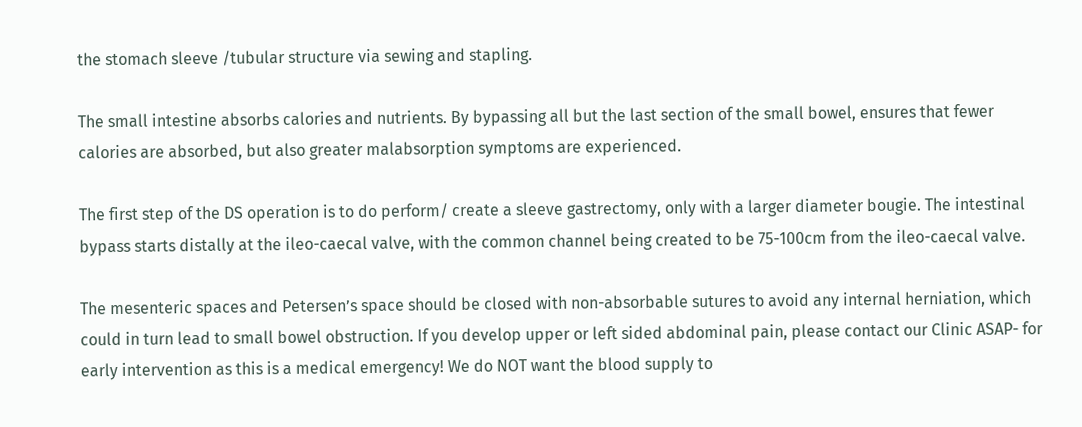the stomach sleeve /tubular structure via sewing and stapling.

The small intestine absorbs calories and nutrients. By bypassing all but the last section of the small bowel, ensures that fewer calories are absorbed, but also greater malabsorption symptoms are experienced.

The first step of the DS operation is to do perform/ create a sleeve gastrectomy, only with a larger diameter bougie. The intestinal bypass starts distally at the ileo-caecal valve, with the common channel being created to be 75-100cm from the ileo-caecal valve.

The mesenteric spaces and Petersen’s space should be closed with non-absorbable sutures to avoid any internal herniation, which could in turn lead to small bowel obstruction. If you develop upper or left sided abdominal pain, please contact our Clinic ASAP- for early intervention as this is a medical emergency! We do NOT want the blood supply to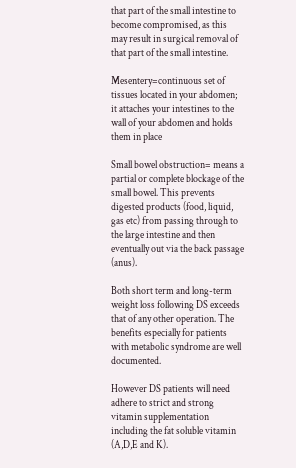that part of the small intestine to become compromised, as this may result in surgical removal of that part of the small intestine.

Mesentery=continuous set of tissues located in your abdomen; it attaches your intestines to the wall of your abdomen and holds them in place

Small bowel obstruction= means a partial or complete blockage of the small bowel. This prevents digested products (food, liquid, gas etc) from passing through to the large intestine and then eventually out via the back passage (anus).

Both short term and long-term weight loss following DS exceeds that of any other operation. The benefits especially for patients with metabolic syndrome are well documented.

However DS patients will need adhere to strict and strong vitamin supplementation including the fat soluble vitamin (A,D,E and K).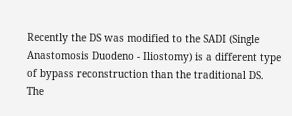Recently the DS was modified to the SADI (Single Anastomosis Duodeno - Iliostomy) is a different type of bypass reconstruction than the traditional DS.  The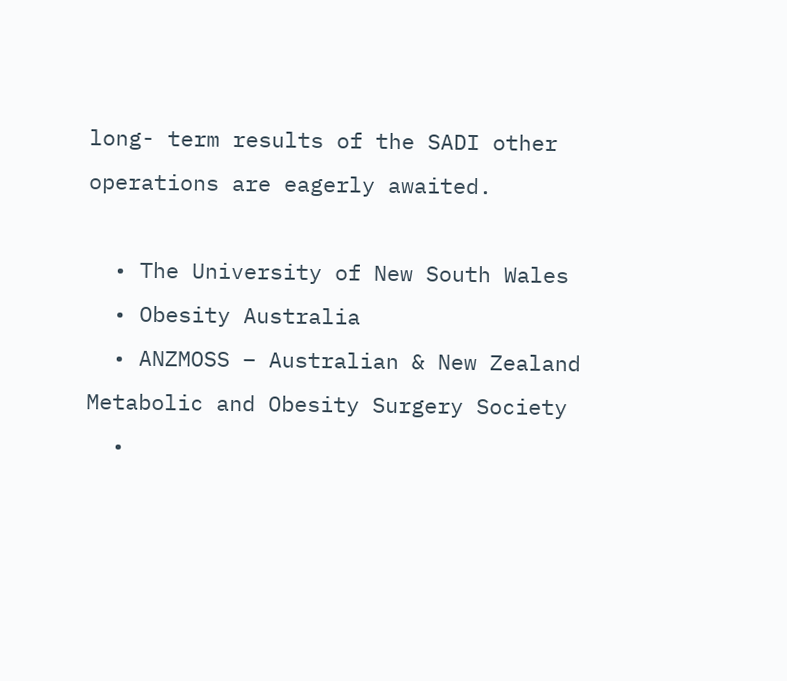long- term results of the SADI other operations are eagerly awaited.

  • The University of New South Wales
  • Obesity Australia
  • ANZMOSS – Australian & New Zealand Metabolic and Obesity Surgery Society
  •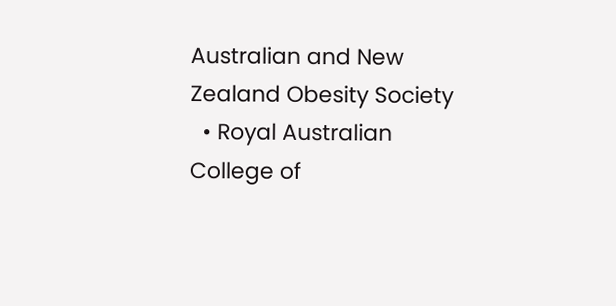Australian and New Zealand Obesity Society
  • Royal Australian College of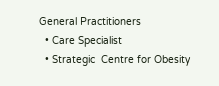General Practitioners
  • Care Specialist
  • Strategic  Centre for Obesity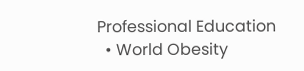Professional Education
  • World Obesity